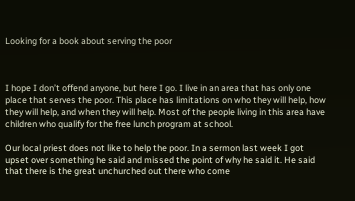Looking for a book about serving the poor



I hope I don’t offend anyone, but here I go. I live in an area that has only one place that serves the poor. This place has limitations on who they will help, how they will help, and when they will help. Most of the people living in this area have children who qualify for the free lunch program at school.

Our local priest does not like to help the poor. In a sermon last week I got upset over something he said and missed the point of why he said it. He said that there is the great unchurched out there who come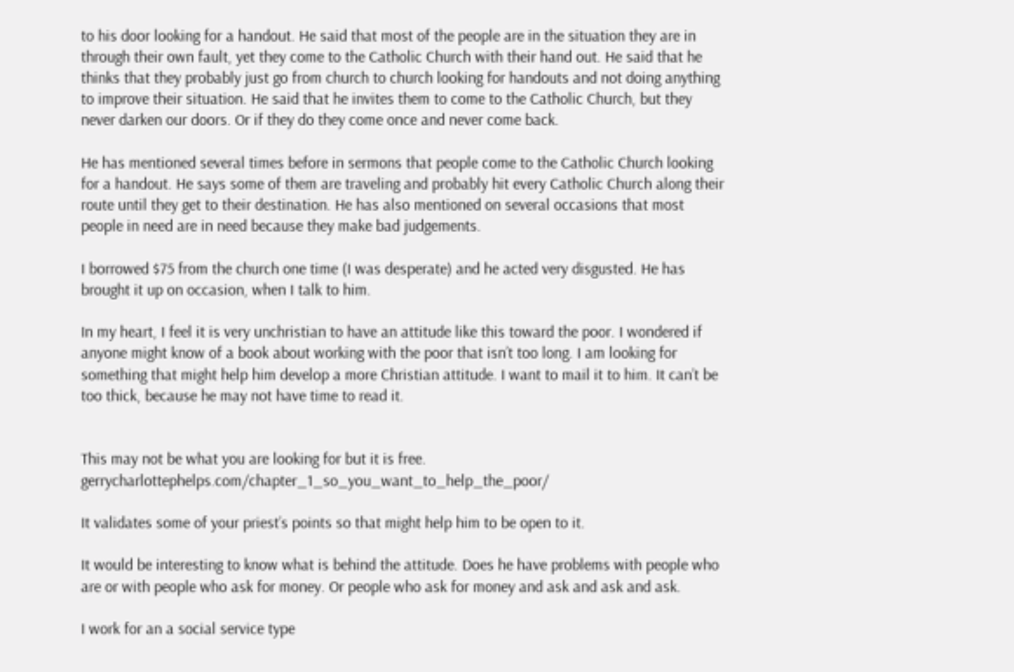to his door looking for a handout. He said that most of the people are in the situation they are in through their own fault, yet they come to the Catholic Church with their hand out. He said that he thinks that they probably just go from church to church looking for handouts and not doing anything to improve their situation. He said that he invites them to come to the Catholic Church, but they never darken our doors. Or if they do they come once and never come back.

He has mentioned several times before in sermons that people come to the Catholic Church looking for a handout. He says some of them are traveling and probably hit every Catholic Church along their route until they get to their destination. He has also mentioned on several occasions that most people in need are in need because they make bad judgements.

I borrowed $75 from the church one time (I was desperate) and he acted very disgusted. He has brought it up on occasion, when I talk to him.

In my heart, I feel it is very unchristian to have an attitude like this toward the poor. I wondered if anyone might know of a book about working with the poor that isn’t too long. I am looking for something that might help him develop a more Christian attitude. I want to mail it to him. It can’t be too thick, because he may not have time to read it.


This may not be what you are looking for but it is free. gerrycharlottephelps.com/chapter_1_so_you_want_to_help_the_poor/

It validates some of your priest’s points so that might help him to be open to it.

It would be interesting to know what is behind the attitude. Does he have problems with people who are or with people who ask for money. Or people who ask for money and ask and ask and ask.

I work for an a social service type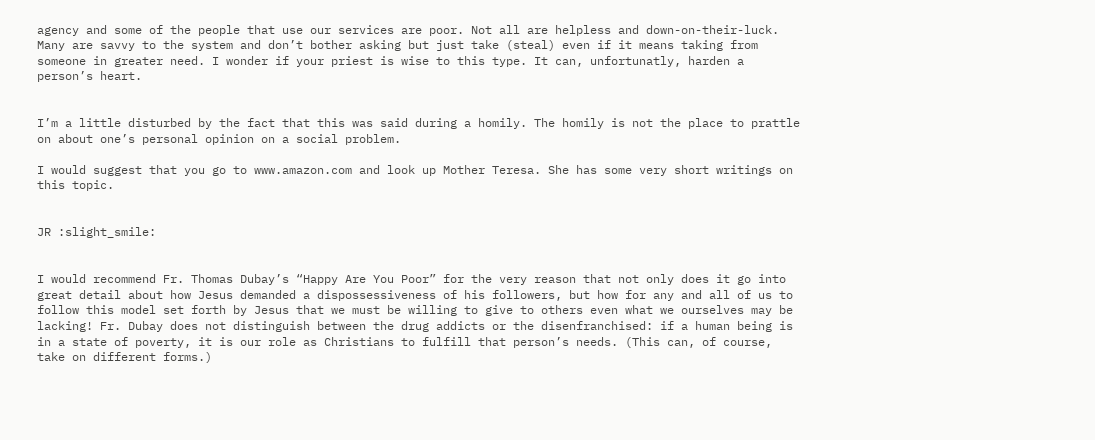agency and some of the people that use our services are poor. Not all are helpless and down-on-their-luck. Many are savvy to the system and don’t bother asking but just take (steal) even if it means taking from someone in greater need. I wonder if your priest is wise to this type. It can, unfortunatly, harden a person’s heart.


I’m a little disturbed by the fact that this was said during a homily. The homily is not the place to prattle on about one’s personal opinion on a social problem.

I would suggest that you go to www.amazon.com and look up Mother Teresa. She has some very short writings on this topic.


JR :slight_smile:


I would recommend Fr. Thomas Dubay’s “Happy Are You Poor” for the very reason that not only does it go into great detail about how Jesus demanded a dispossessiveness of his followers, but how for any and all of us to follow this model set forth by Jesus that we must be willing to give to others even what we ourselves may be lacking! Fr. Dubay does not distinguish between the drug addicts or the disenfranchised: if a human being is in a state of poverty, it is our role as Christians to fulfill that person’s needs. (This can, of course, take on different forms.)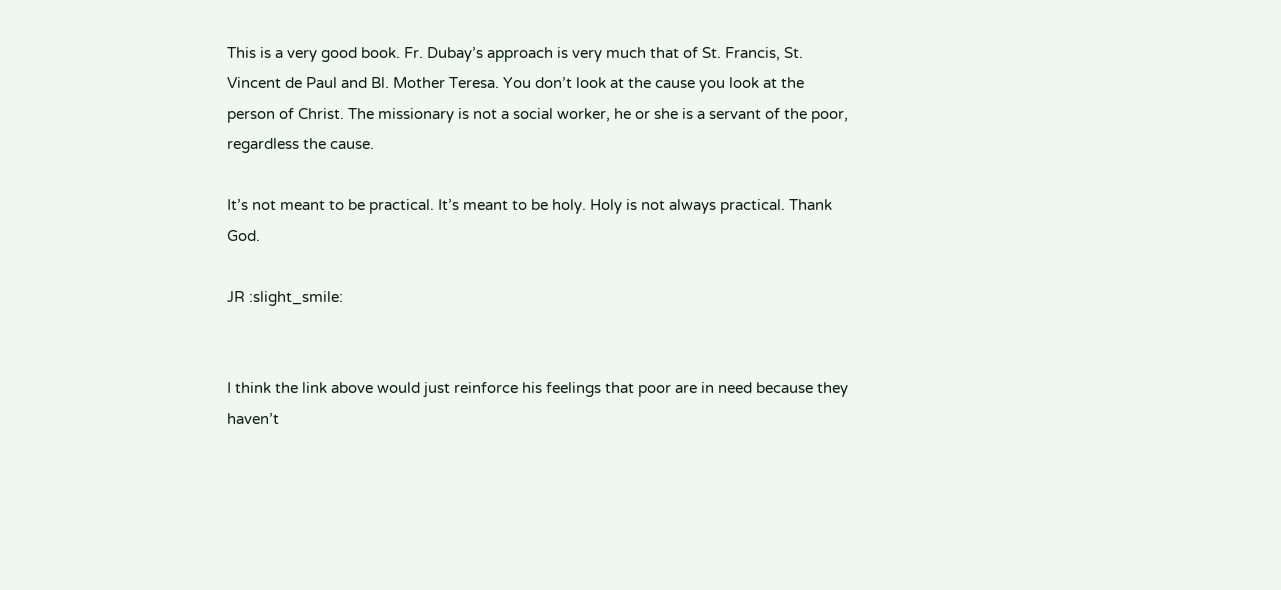This is a very good book. Fr. Dubay’s approach is very much that of St. Francis, St. Vincent de Paul and Bl. Mother Teresa. You don’t look at the cause you look at the person of Christ. The missionary is not a social worker, he or she is a servant of the poor, regardless the cause.

It’s not meant to be practical. It’s meant to be holy. Holy is not always practical. Thank God.

JR :slight_smile:


I think the link above would just reinforce his feelings that poor are in need because they haven’t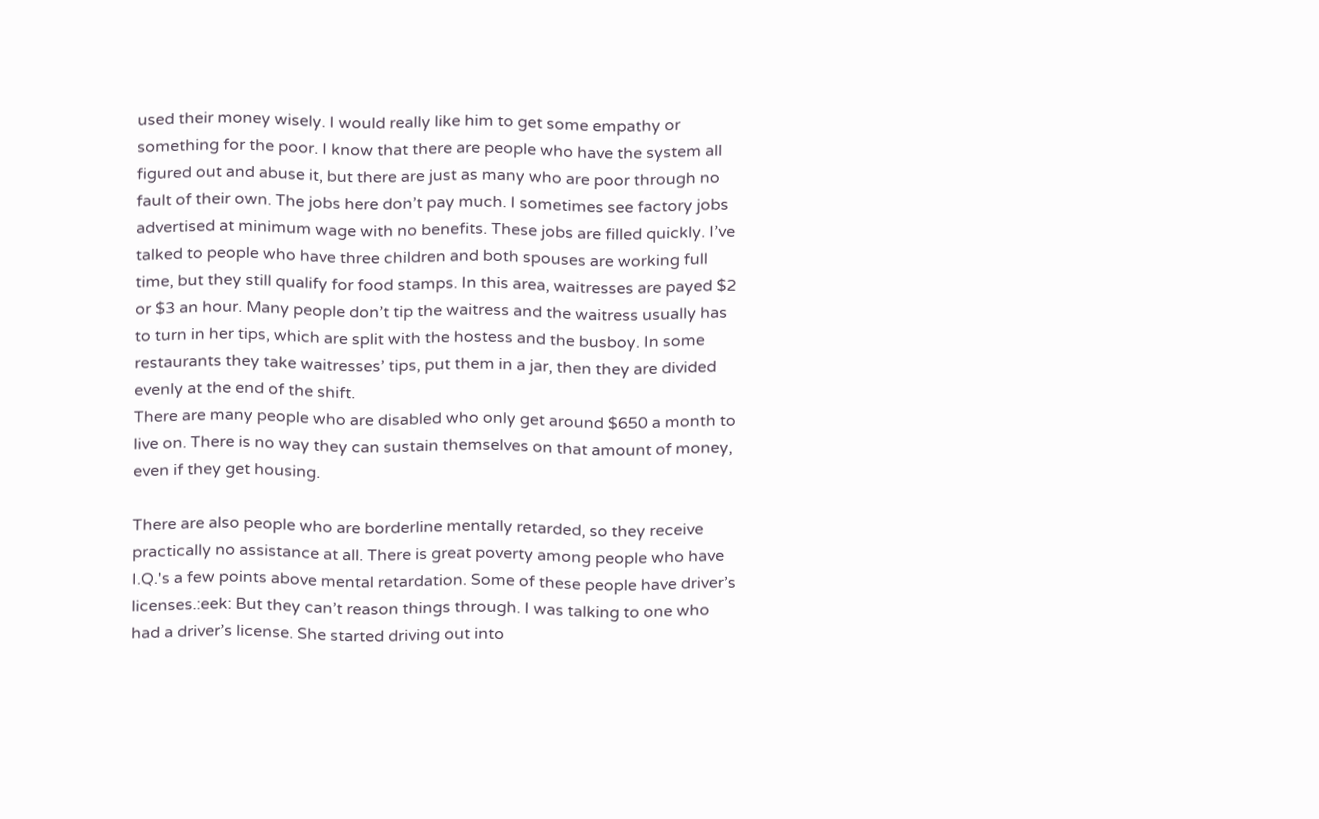used their money wisely. I would really like him to get some empathy or something for the poor. I know that there are people who have the system all figured out and abuse it, but there are just as many who are poor through no fault of their own. The jobs here don’t pay much. I sometimes see factory jobs advertised at minimum wage with no benefits. These jobs are filled quickly. I’ve talked to people who have three children and both spouses are working full time, but they still qualify for food stamps. In this area, waitresses are payed $2 or $3 an hour. Many people don’t tip the waitress and the waitress usually has to turn in her tips, which are split with the hostess and the busboy. In some restaurants they take waitresses’ tips, put them in a jar, then they are divided evenly at the end of the shift.
There are many people who are disabled who only get around $650 a month to live on. There is no way they can sustain themselves on that amount of money, even if they get housing.

There are also people who are borderline mentally retarded, so they receive practically no assistance at all. There is great poverty among people who have I.Q.'s a few points above mental retardation. Some of these people have driver’s licenses.:eek: But they can’t reason things through. I was talking to one who had a driver’s license. She started driving out into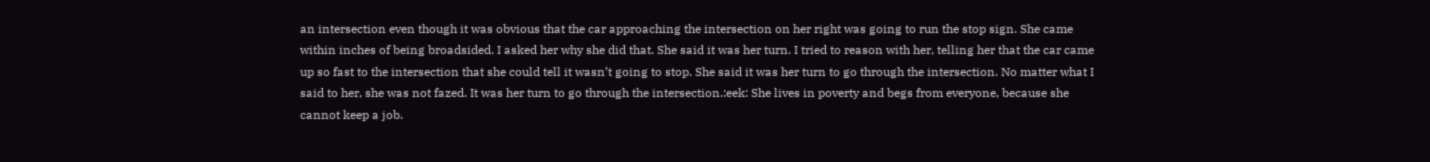an intersection even though it was obvious that the car approaching the intersection on her right was going to run the stop sign. She came within inches of being broadsided. I asked her why she did that. She said it was her turn. I tried to reason with her, telling her that the car came up so fast to the intersection that she could tell it wasn’t going to stop. She said it was her turn to go through the intersection. No matter what I said to her, she was not fazed. It was her turn to go through the intersection.:eek: She lives in poverty and begs from everyone, because she cannot keep a job.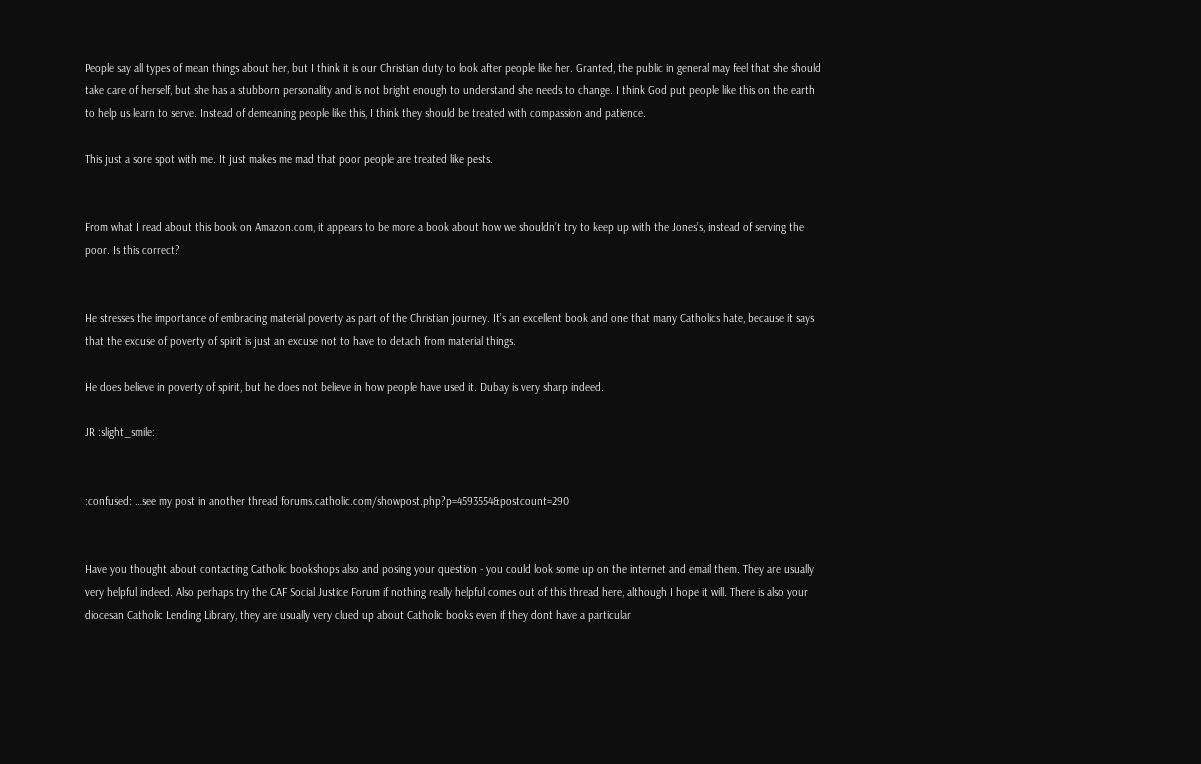People say all types of mean things about her, but I think it is our Christian duty to look after people like her. Granted, the public in general may feel that she should take care of herself, but she has a stubborn personality and is not bright enough to understand she needs to change. I think God put people like this on the earth to help us learn to serve. Instead of demeaning people like this, I think they should be treated with compassion and patience.

This just a sore spot with me. It just makes me mad that poor people are treated like pests.


From what I read about this book on Amazon.com, it appears to be more a book about how we shouldn’t try to keep up with the Jones’s, instead of serving the poor. Is this correct?


He stresses the importance of embracing material poverty as part of the Christian journey. It’s an excellent book and one that many Catholics hate, because it says that the excuse of poverty of spirit is just an excuse not to have to detach from material things.

He does believe in poverty of spirit, but he does not believe in how people have used it. Dubay is very sharp indeed.

JR :slight_smile:


:confused: …see my post in another thread forums.catholic.com/showpost.php?p=4593554&postcount=290


Have you thought about contacting Catholic bookshops also and posing your question - you could look some up on the internet and email them. They are usually very helpful indeed. Also perhaps try the CAF Social Justice Forum if nothing really helpful comes out of this thread here, although I hope it will. There is also your diocesan Catholic Lending Library, they are usually very clued up about Catholic books even if they dont have a particular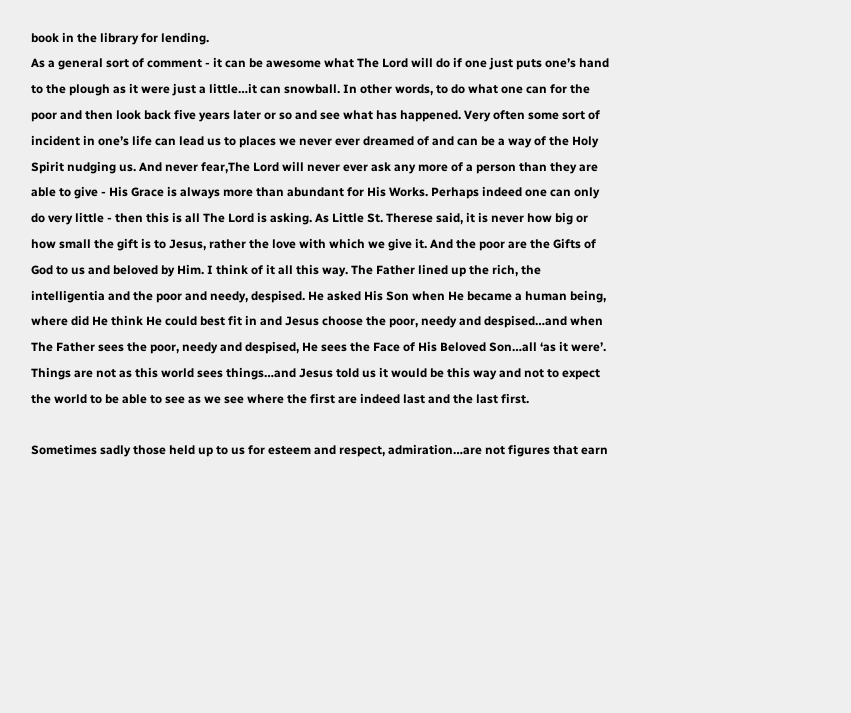book in the library for lending.
As a general sort of comment - it can be awesome what The Lord will do if one just puts one’s hand to the plough as it were just a little…it can snowball. In other words, to do what one can for the poor and then look back five years later or so and see what has happened. Very often some sort of incident in one’s life can lead us to places we never ever dreamed of and can be a way of the Holy Spirit nudging us. And never fear,The Lord will never ever ask any more of a person than they are able to give - His Grace is always more than abundant for His Works. Perhaps indeed one can only do very little - then this is all The Lord is asking. As Little St. Therese said, it is never how big or how small the gift is to Jesus, rather the love with which we give it. And the poor are the Gifts of God to us and beloved by Him. I think of it all this way. The Father lined up the rich, the intelligentia and the poor and needy, despised. He asked His Son when He became a human being, where did He think He could best fit in and Jesus choose the poor, needy and despised…and when The Father sees the poor, needy and despised, He sees the Face of His Beloved Son…all ‘as it were’.
Things are not as this world sees things…and Jesus told us it would be this way and not to expect the world to be able to see as we see where the first are indeed last and the last first.

Sometimes sadly those held up to us for esteem and respect, admiration…are not figures that earn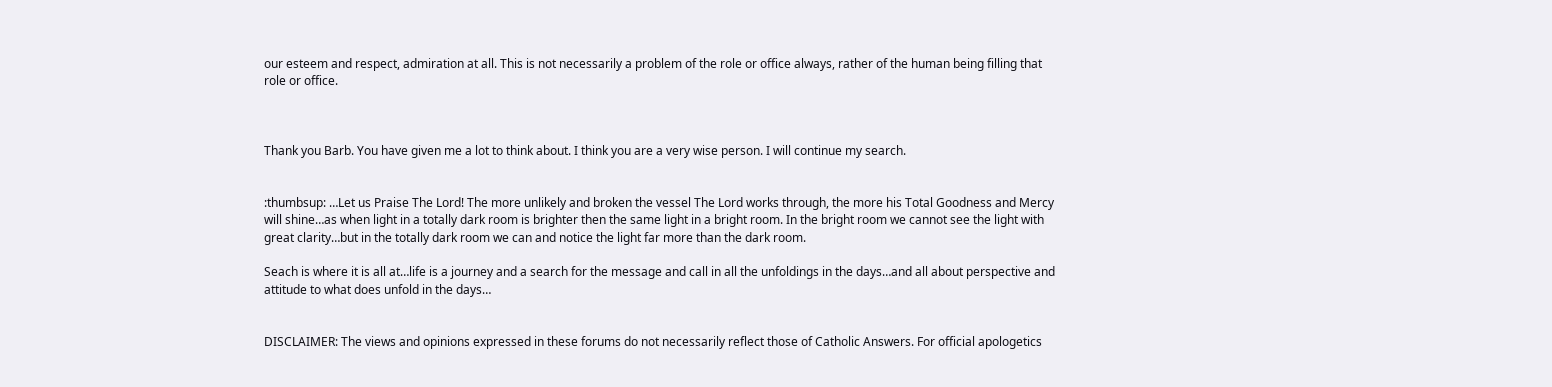our esteem and respect, admiration at all. This is not necessarily a problem of the role or office always, rather of the human being filling that role or office.



Thank you Barb. You have given me a lot to think about. I think you are a very wise person. I will continue my search.


:thumbsup: …Let us Praise The Lord! The more unlikely and broken the vessel The Lord works through, the more his Total Goodness and Mercy will shine…as when light in a totally dark room is brighter then the same light in a bright room. In the bright room we cannot see the light with great clarity…but in the totally dark room we can and notice the light far more than the dark room.

Seach is where it is all at…life is a journey and a search for the message and call in all the unfoldings in the days…and all about perspective and attitude to what does unfold in the days…


DISCLAIMER: The views and opinions expressed in these forums do not necessarily reflect those of Catholic Answers. For official apologetics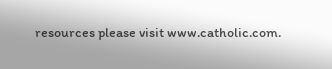resources please visit www.catholic.com.